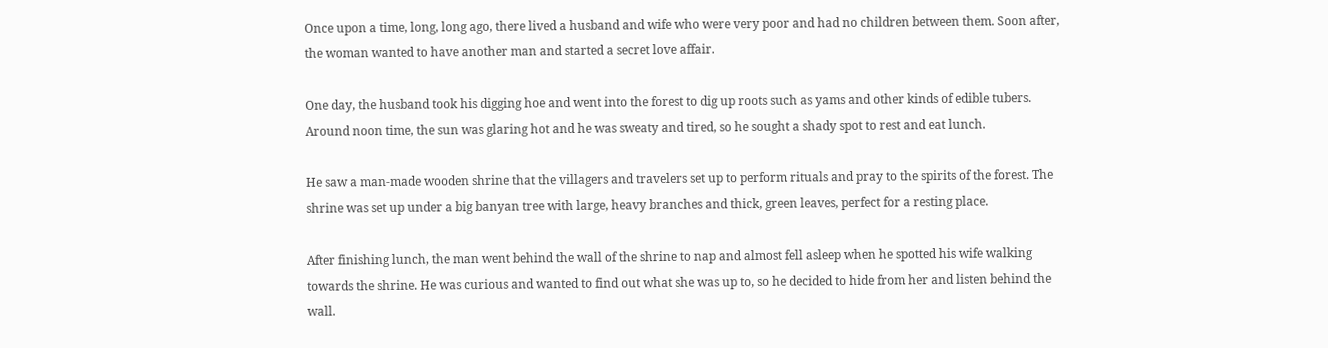Once upon a time, long, long ago, there lived a husband and wife who were very poor and had no children between them. Soon after, the woman wanted to have another man and started a secret love affair.

One day, the husband took his digging hoe and went into the forest to dig up roots such as yams and other kinds of edible tubers. Around noon time, the sun was glaring hot and he was sweaty and tired, so he sought a shady spot to rest and eat lunch.

He saw a man-made wooden shrine that the villagers and travelers set up to perform rituals and pray to the spirits of the forest. The shrine was set up under a big banyan tree with large, heavy branches and thick, green leaves, perfect for a resting place.

After finishing lunch, the man went behind the wall of the shrine to nap and almost fell asleep when he spotted his wife walking towards the shrine. He was curious and wanted to find out what she was up to, so he decided to hide from her and listen behind the wall.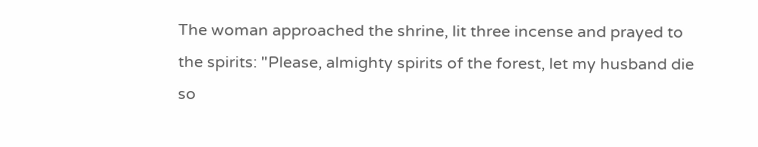The woman approached the shrine, lit three incense and prayed to the spirits: "Please, almighty spirits of the forest, let my husband die so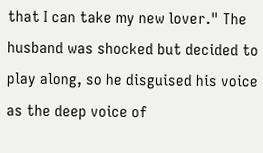that I can take my new lover." The husband was shocked but decided to play along, so he disguised his voice as the deep voice of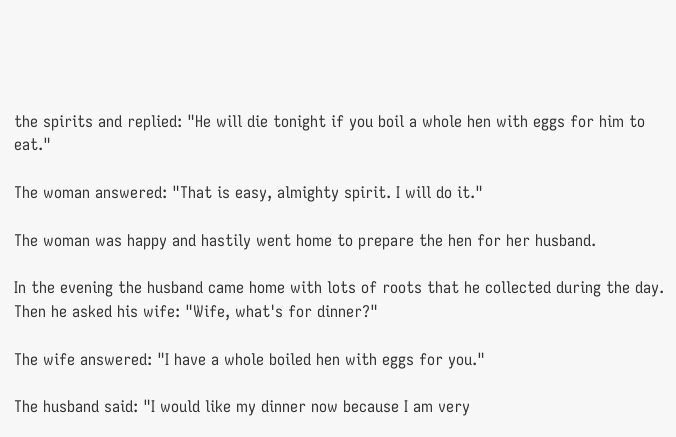the spirits and replied: "He will die tonight if you boil a whole hen with eggs for him to eat."

The woman answered: "That is easy, almighty spirit. I will do it."

The woman was happy and hastily went home to prepare the hen for her husband.

In the evening the husband came home with lots of roots that he collected during the day. Then he asked his wife: "Wife, what's for dinner?"

The wife answered: "I have a whole boiled hen with eggs for you."

The husband said: "I would like my dinner now because I am very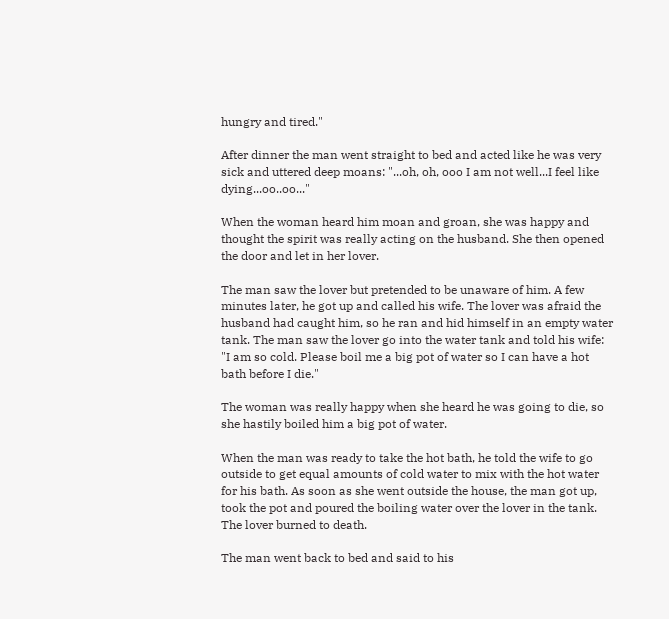hungry and tired."

After dinner the man went straight to bed and acted like he was very sick and uttered deep moans: "...oh, oh, ooo I am not well...I feel like dying...oo..oo..."

When the woman heard him moan and groan, she was happy and thought the spirit was really acting on the husband. She then opened the door and let in her lover.

The man saw the lover but pretended to be unaware of him. A few minutes later, he got up and called his wife. The lover was afraid the husband had caught him, so he ran and hid himself in an empty water tank. The man saw the lover go into the water tank and told his wife: "I am so cold. Please boil me a big pot of water so I can have a hot bath before I die."

The woman was really happy when she heard he was going to die, so she hastily boiled him a big pot of water.

When the man was ready to take the hot bath, he told the wife to go outside to get equal amounts of cold water to mix with the hot water for his bath. As soon as she went outside the house, the man got up, took the pot and poured the boiling water over the lover in the tank. The lover burned to death.

The man went back to bed and said to his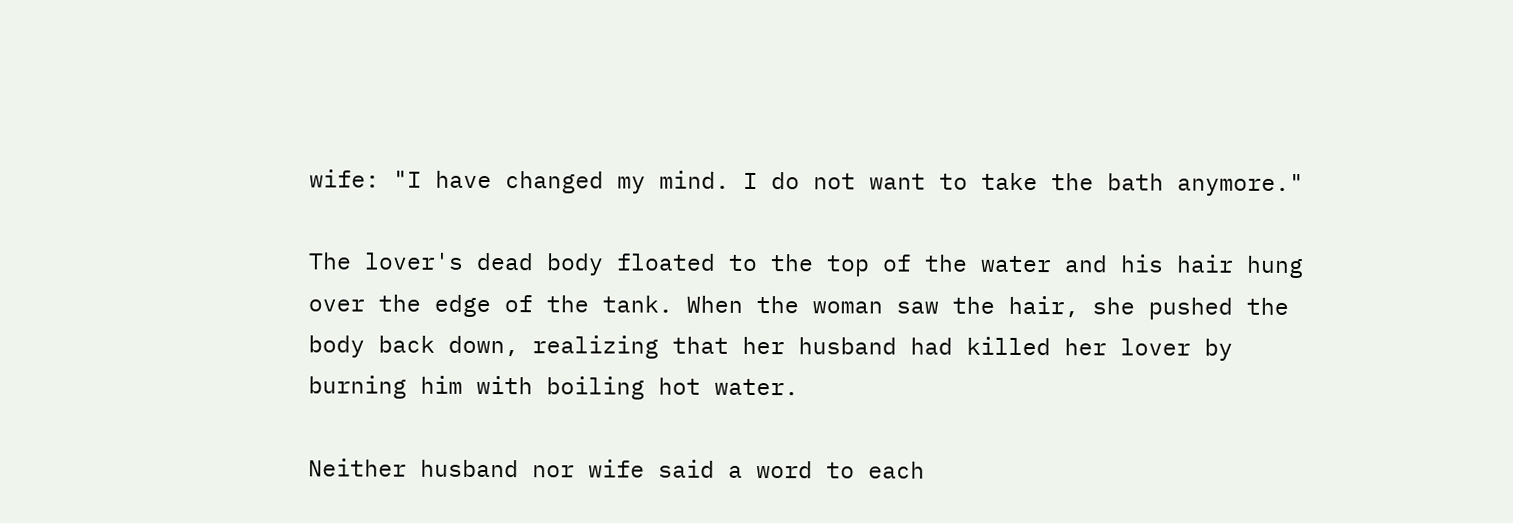wife: "I have changed my mind. I do not want to take the bath anymore."

The lover's dead body floated to the top of the water and his hair hung over the edge of the tank. When the woman saw the hair, she pushed the body back down, realizing that her husband had killed her lover by burning him with boiling hot water.

Neither husband nor wife said a word to each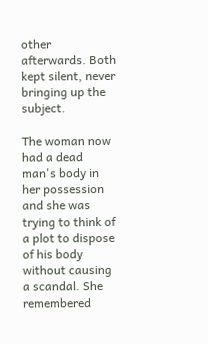other afterwards. Both kept silent, never bringing up the subject.

The woman now had a dead man's body in her possession and she was trying to think of a plot to dispose of his body without causing a scandal. She remembered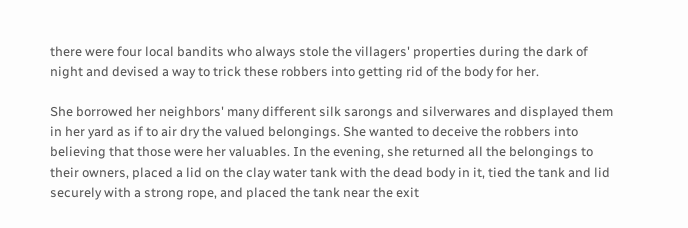there were four local bandits who always stole the villagers' properties during the dark of night and devised a way to trick these robbers into getting rid of the body for her.

She borrowed her neighbors' many different silk sarongs and silverwares and displayed them in her yard as if to air dry the valued belongings. She wanted to deceive the robbers into believing that those were her valuables. In the evening, she returned all the belongings to their owners, placed a lid on the clay water tank with the dead body in it, tied the tank and lid securely with a strong rope, and placed the tank near the exit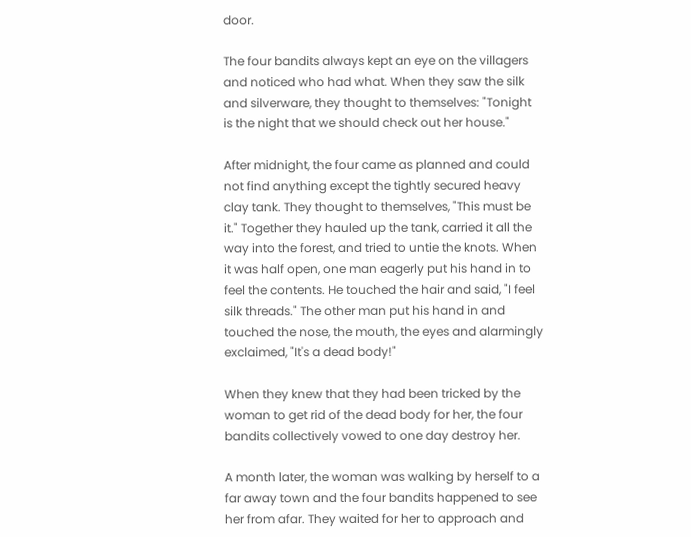door.

The four bandits always kept an eye on the villagers and noticed who had what. When they saw the silk and silverware, they thought to themselves: "Tonight is the night that we should check out her house."

After midnight, the four came as planned and could not find anything except the tightly secured heavy clay tank. They thought to themselves, "This must be it." Together they hauled up the tank, carried it all the way into the forest, and tried to untie the knots. When it was half open, one man eagerly put his hand in to feel the contents. He touched the hair and said, "I feel silk threads." The other man put his hand in and touched the nose, the mouth, the eyes and alarmingly exclaimed, "It's a dead body!"

When they knew that they had been tricked by the woman to get rid of the dead body for her, the four bandits collectively vowed to one day destroy her.

A month later, the woman was walking by herself to a far away town and the four bandits happened to see her from afar. They waited for her to approach and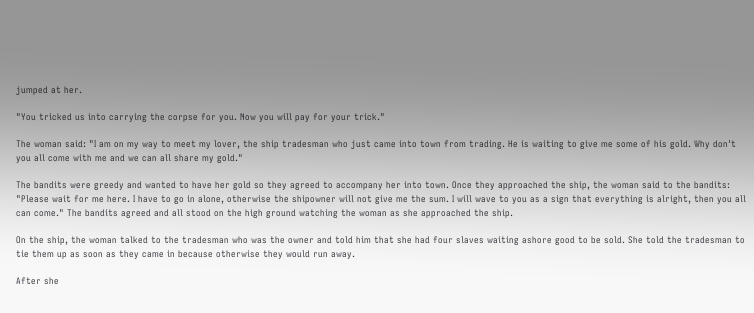jumped at her.

"You tricked us into carrying the corpse for you. Now you will pay for your trick."

The woman said: "I am on my way to meet my lover, the ship tradesman who just came into town from trading. He is waiting to give me some of his gold. Why don't you all come with me and we can all share my gold."

The bandits were greedy and wanted to have her gold so they agreed to accompany her into town. Once they approached the ship, the woman said to the bandits: "Please wait for me here. I have to go in alone, otherwise the shipowner will not give me the sum. I will wave to you as a sign that everything is alright, then you all can come." The bandits agreed and all stood on the high ground watching the woman as she approached the ship.

On the ship, the woman talked to the tradesman who was the owner and told him that she had four slaves waiting ashore good to be sold. She told the tradesman to tie them up as soon as they came in because otherwise they would run away.

After she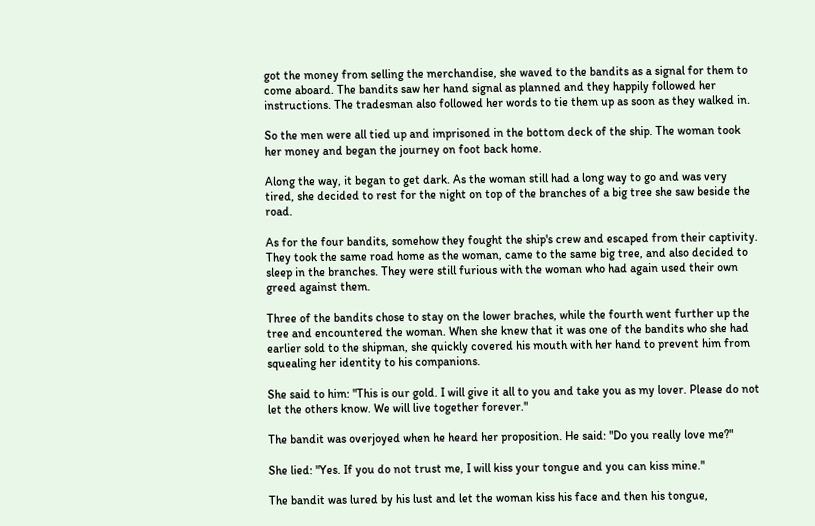got the money from selling the merchandise, she waved to the bandits as a signal for them to come aboard. The bandits saw her hand signal as planned and they happily followed her instructions. The tradesman also followed her words to tie them up as soon as they walked in.

So the men were all tied up and imprisoned in the bottom deck of the ship. The woman took her money and began the journey on foot back home.

Along the way, it began to get dark. As the woman still had a long way to go and was very tired, she decided to rest for the night on top of the branches of a big tree she saw beside the road.

As for the four bandits, somehow they fought the ship's crew and escaped from their captivity. They took the same road home as the woman, came to the same big tree, and also decided to sleep in the branches. They were still furious with the woman who had again used their own greed against them.

Three of the bandits chose to stay on the lower braches, while the fourth went further up the tree and encountered the woman. When she knew that it was one of the bandits who she had earlier sold to the shipman, she quickly covered his mouth with her hand to prevent him from squealing her identity to his companions.

She said to him: "This is our gold. I will give it all to you and take you as my lover. Please do not let the others know. We will live together forever."

The bandit was overjoyed when he heard her proposition. He said: "Do you really love me?"

She lied: "Yes. If you do not trust me, I will kiss your tongue and you can kiss mine."

The bandit was lured by his lust and let the woman kiss his face and then his tongue,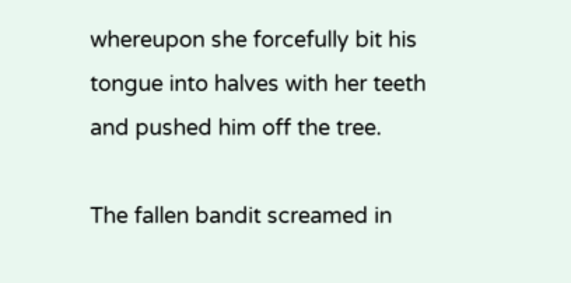whereupon she forcefully bit his tongue into halves with her teeth and pushed him off the tree.

The fallen bandit screamed in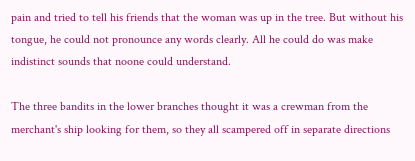pain and tried to tell his friends that the woman was up in the tree. But without his tongue, he could not pronounce any words clearly. All he could do was make indistinct sounds that noone could understand.

The three bandits in the lower branches thought it was a crewman from the merchant's ship looking for them, so they all scampered off in separate directions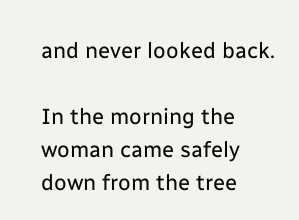and never looked back.

In the morning the woman came safely down from the tree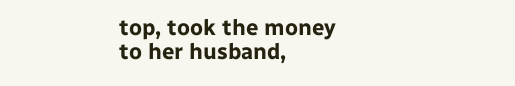top, took the money to her husband,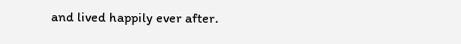and lived happily ever after.